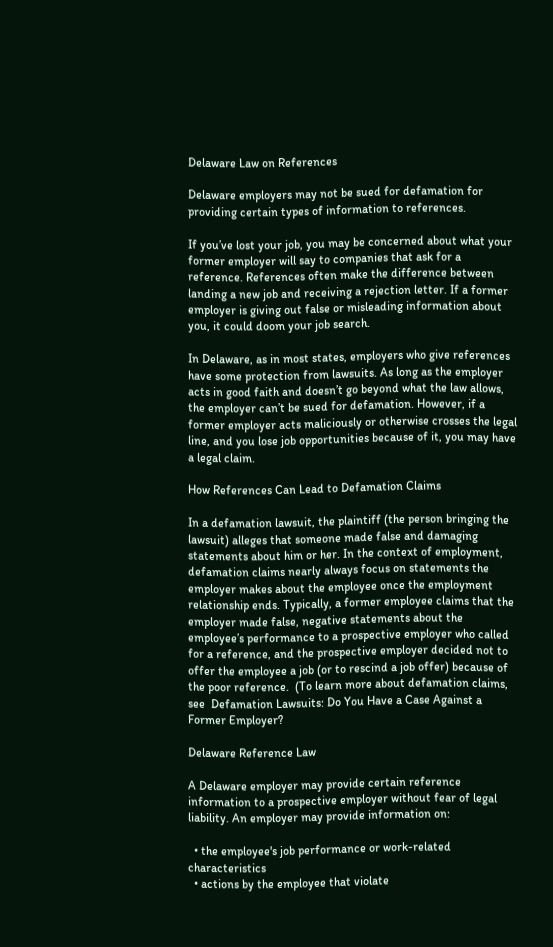Delaware Law on References

Delaware employers may not be sued for defamation for providing certain types of information to references.

If you’ve lost your job, you may be concerned about what your former employer will say to companies that ask for a reference. References often make the difference between landing a new job and receiving a rejection letter. If a former employer is giving out false or misleading information about you, it could doom your job search.

In Delaware, as in most states, employers who give references have some protection from lawsuits. As long as the employer acts in good faith and doesn’t go beyond what the law allows, the employer can’t be sued for defamation. However, if a former employer acts maliciously or otherwise crosses the legal line, and you lose job opportunities because of it, you may have a legal claim.

How References Can Lead to Defamation Claims

In a defamation lawsuit, the plaintiff (the person bringing the lawsuit) alleges that someone made false and damaging statements about him or her. In the context of employment, defamation claims nearly always focus on statements the employer makes about the employee once the employment relationship ends. Typically, a former employee claims that the employer made false, negative statements about the employee’s performance to a prospective employer who called for a reference, and the prospective employer decided not to offer the employee a job (or to rescind a job offer) because of the poor reference.  (To learn more about defamation claims, see  Defamation Lawsuits: Do You Have a Case Against a Former Employer?

Delaware Reference Law

A Delaware employer may provide certain reference information to a prospective employer without fear of legal liability. An employer may provide information on:

  • the employee's job performance or work-related characteristics
  • actions by the employee that violate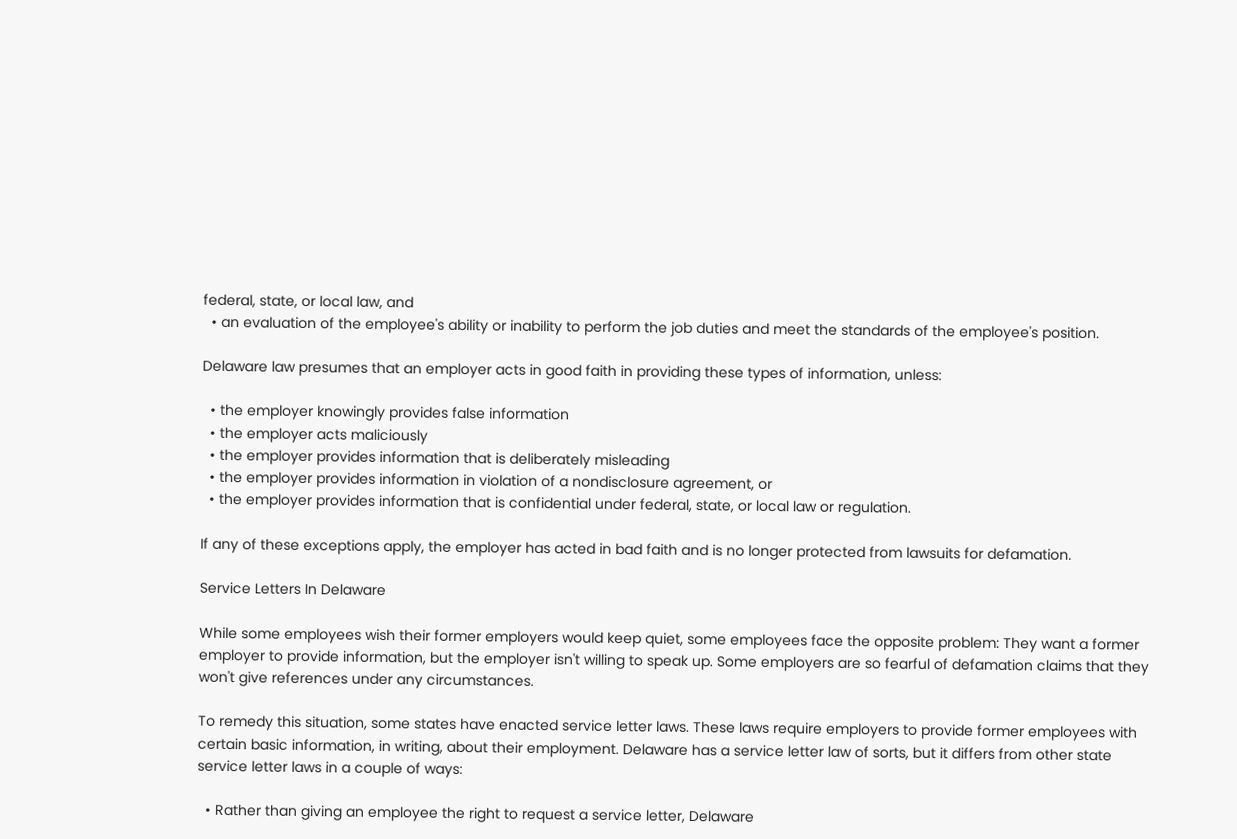federal, state, or local law, and
  • an evaluation of the employee's ability or inability to perform the job duties and meet the standards of the employee's position.

Delaware law presumes that an employer acts in good faith in providing these types of information, unless:

  • the employer knowingly provides false information
  • the employer acts maliciously
  • the employer provides information that is deliberately misleading
  • the employer provides information in violation of a nondisclosure agreement, or
  • the employer provides information that is confidential under federal, state, or local law or regulation.

If any of these exceptions apply, the employer has acted in bad faith and is no longer protected from lawsuits for defamation.

Service Letters In Delaware

While some employees wish their former employers would keep quiet, some employees face the opposite problem: They want a former employer to provide information, but the employer isn't willing to speak up. Some employers are so fearful of defamation claims that they won't give references under any circumstances.

To remedy this situation, some states have enacted service letter laws. These laws require employers to provide former employees with certain basic information, in writing, about their employment. Delaware has a service letter law of sorts, but it differs from other state service letter laws in a couple of ways:

  • Rather than giving an employee the right to request a service letter, Delaware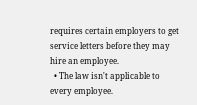requires certain employers to get service letters before they may hire an employee.
  • The law isn't applicable to every employee.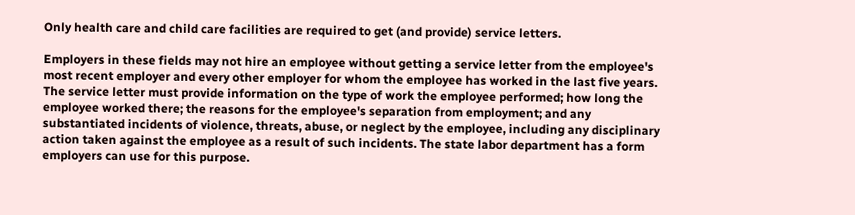Only health care and child care facilities are required to get (and provide) service letters.

Employers in these fields may not hire an employee without getting a service letter from the employee's most recent employer and every other employer for whom the employee has worked in the last five years. The service letter must provide information on the type of work the employee performed; how long the employee worked there; the reasons for the employee's separation from employment; and any substantiated incidents of violence, threats, abuse, or neglect by the employee, including any disciplinary action taken against the employee as a result of such incidents. The state labor department has a form employers can use for this purpose.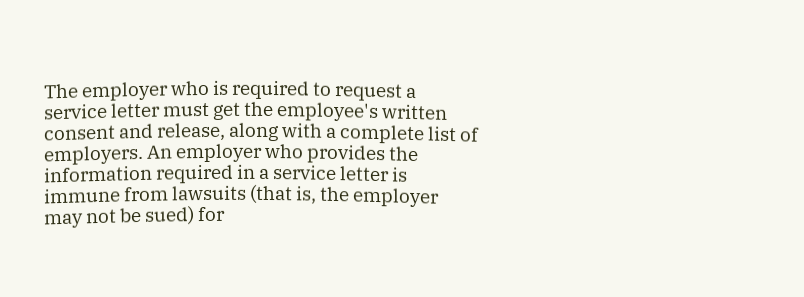The employer who is required to request a service letter must get the employee's written consent and release, along with a complete list of employers. An employer who provides the information required in a service letter is immune from lawsuits (that is, the employer may not be sued) for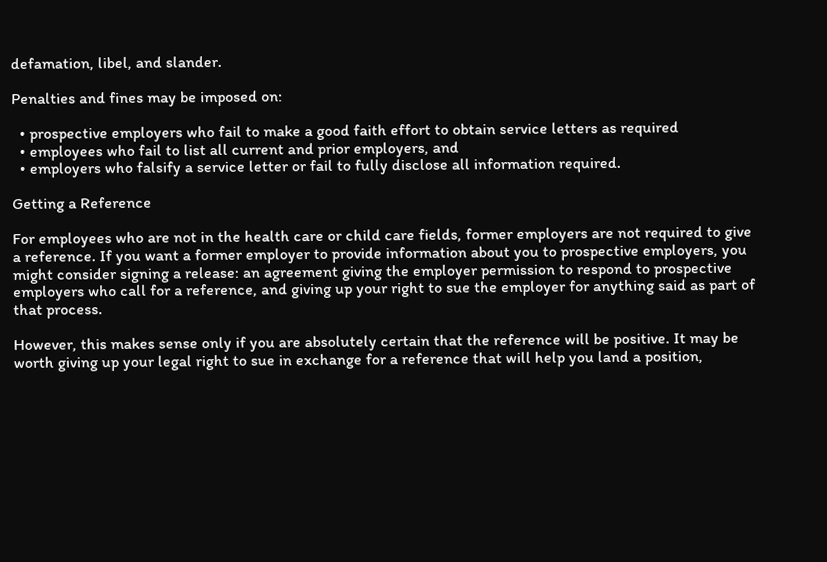defamation, libel, and slander.

Penalties and fines may be imposed on:

  • prospective employers who fail to make a good faith effort to obtain service letters as required
  • employees who fail to list all current and prior employers, and
  • employers who falsify a service letter or fail to fully disclose all information required.

Getting a Reference

For employees who are not in the health care or child care fields, former employers are not required to give a reference. If you want a former employer to provide information about you to prospective employers, you might consider signing a release: an agreement giving the employer permission to respond to prospective employers who call for a reference, and giving up your right to sue the employer for anything said as part of that process.

However, this makes sense only if you are absolutely certain that the reference will be positive. It may be worth giving up your legal right to sue in exchange for a reference that will help you land a position,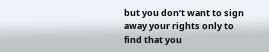but you don’t want to sign away your rights only to find that you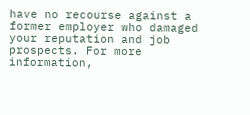have no recourse against a former employer who damaged your reputation and job prospects. For more information,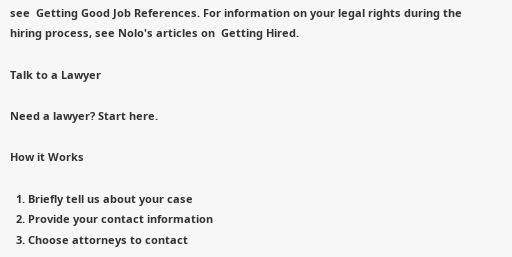see  Getting Good Job References. For information on your legal rights during the hiring process, see Nolo's articles on  Getting Hired.

Talk to a Lawyer

Need a lawyer? Start here.

How it Works

  1. Briefly tell us about your case
  2. Provide your contact information
  3. Choose attorneys to contact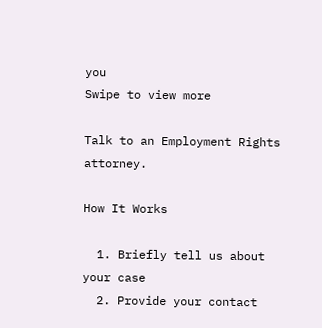you
Swipe to view more

Talk to an Employment Rights attorney.

How It Works

  1. Briefly tell us about your case
  2. Provide your contact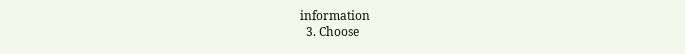information
  3. Choose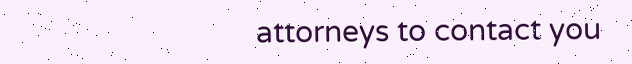attorneys to contact you